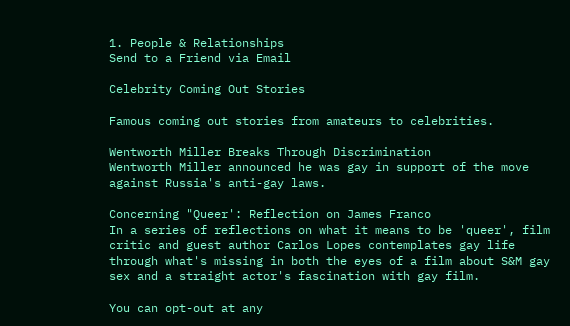1. People & Relationships
Send to a Friend via Email

Celebrity Coming Out Stories

Famous coming out stories from amateurs to celebrities.

Wentworth Miller Breaks Through Discrimination
Wentworth Miller announced he was gay in support of the move against Russia's anti-gay laws.

Concerning "Queer': Reflection on James Franco
In a series of reflections on what it means to be 'queer', film critic and guest author Carlos Lopes contemplates gay life through what's missing in both the eyes of a film about S&M gay sex and a straight actor's fascination with gay film.

You can opt-out at any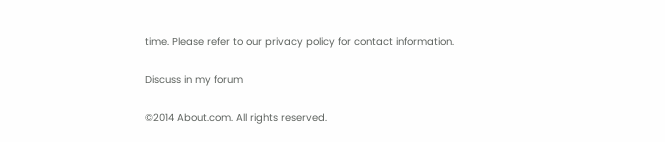time. Please refer to our privacy policy for contact information.

Discuss in my forum

©2014 About.com. All rights reserved.